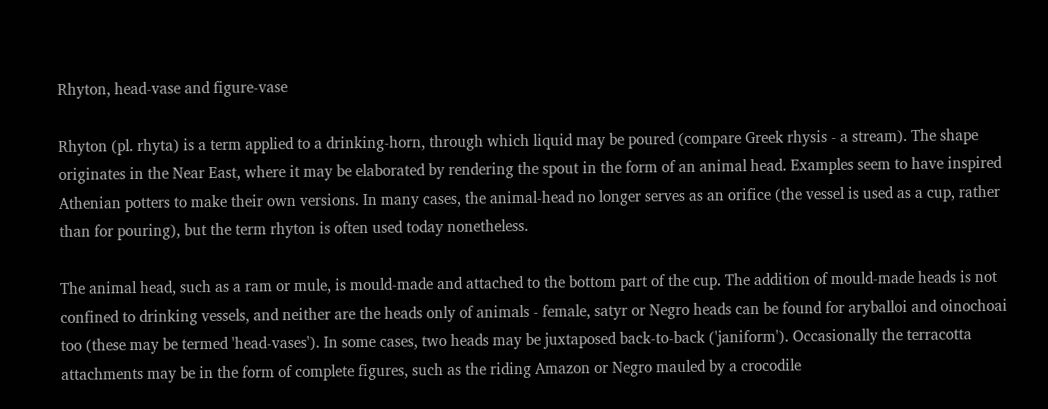Rhyton, head-vase and figure-vase

Rhyton (pl. rhyta) is a term applied to a drinking-horn, through which liquid may be poured (compare Greek rhysis - a stream). The shape originates in the Near East, where it may be elaborated by rendering the spout in the form of an animal head. Examples seem to have inspired Athenian potters to make their own versions. In many cases, the animal-head no longer serves as an orifice (the vessel is used as a cup, rather than for pouring), but the term rhyton is often used today nonetheless.

The animal head, such as a ram or mule, is mould-made and attached to the bottom part of the cup. The addition of mould-made heads is not confined to drinking vessels, and neither are the heads only of animals - female, satyr or Negro heads can be found for aryballoi and oinochoai too (these may be termed 'head-vases'). In some cases, two heads may be juxtaposed back-to-back ('janiform'). Occasionally the terracotta attachments may be in the form of complete figures, such as the riding Amazon or Negro mauled by a crocodile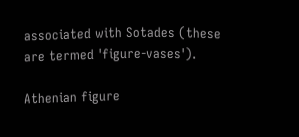associated with Sotades (these are termed 'figure-vases').

Athenian figure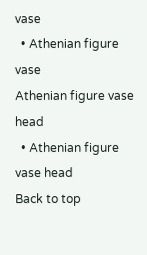vase
  • Athenian figure vase
Athenian figure vase head
  • Athenian figure vase head
Back to top